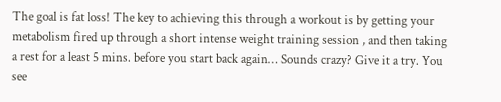The goal is fat loss! The key to achieving this through a workout is by getting your metabolism fired up through a short intense weight training session , and then taking a rest for a least 5 mins. before you start back again… Sounds crazy? Give it a try. You see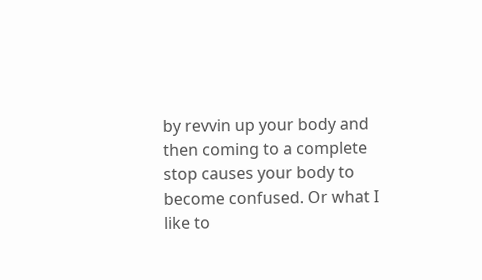by revvin up your body and then coming to a complete stop causes your body to become confused. Or what I like to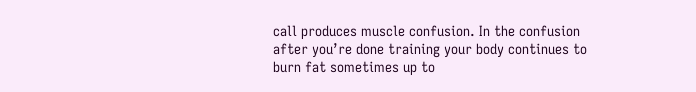call produces muscle confusion. In the confusion after you’re done training your body continues to burn fat sometimes up to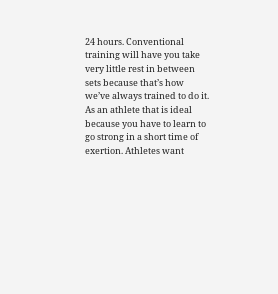24 hours. Conventional training will have you take very little rest in between sets because that’s how we’ve always trained to do it. As an athlete that is ideal because you have to learn to go strong in a short time of exertion. Athletes want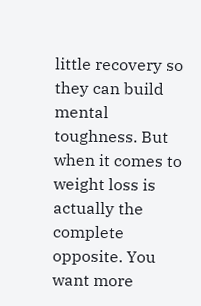little recovery so they can build mental toughness. But when it comes to weight loss is actually the complete opposite. You want more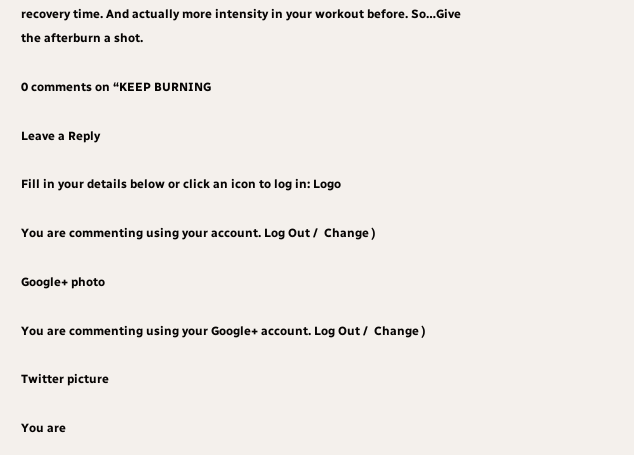recovery time. And actually more intensity in your workout before. So…Give the afterburn a shot.

0 comments on “KEEP BURNING

Leave a Reply

Fill in your details below or click an icon to log in: Logo

You are commenting using your account. Log Out /  Change )

Google+ photo

You are commenting using your Google+ account. Log Out /  Change )

Twitter picture

You are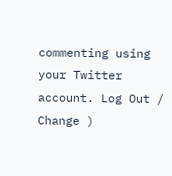commenting using your Twitter account. Log Out /  Change )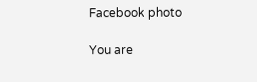Facebook photo

You are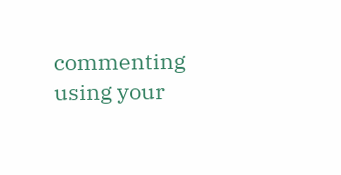commenting using your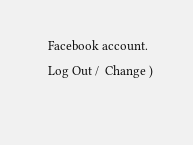Facebook account. Log Out /  Change )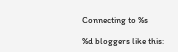Connecting to %s

%d bloggers like this: